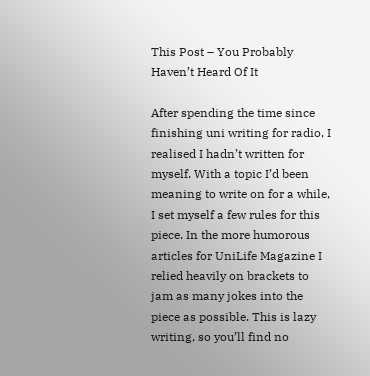This Post – You Probably Haven’t Heard Of It

After spending the time since finishing uni writing for radio, I realised I hadn’t written for myself. With a topic I’d been meaning to write on for a while, I set myself a few rules for this piece. In the more humorous articles for UniLife Magazine I relied heavily on brackets to jam as many jokes into the piece as possible. This is lazy writing, so you’ll find no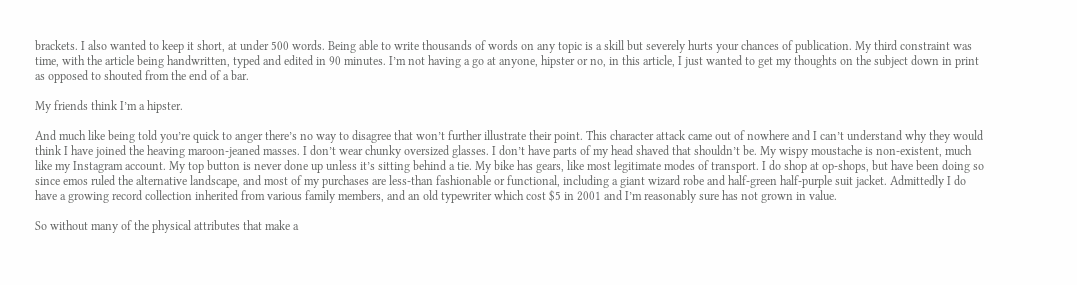brackets. I also wanted to keep it short, at under 500 words. Being able to write thousands of words on any topic is a skill but severely hurts your chances of publication. My third constraint was time, with the article being handwritten, typed and edited in 90 minutes. I’m not having a go at anyone, hipster or no, in this article, I just wanted to get my thoughts on the subject down in print as opposed to shouted from the end of a bar.

My friends think I’m a hipster.

And much like being told you’re quick to anger there’s no way to disagree that won’t further illustrate their point. This character attack came out of nowhere and I can’t understand why they would think I have joined the heaving maroon-jeaned masses. I don’t wear chunky oversized glasses. I don’t have parts of my head shaved that shouldn’t be. My wispy moustache is non-existent, much like my Instagram account. My top button is never done up unless it’s sitting behind a tie. My bike has gears, like most legitimate modes of transport. I do shop at op-shops, but have been doing so since emos ruled the alternative landscape, and most of my purchases are less-than fashionable or functional, including a giant wizard robe and half-green half-purple suit jacket. Admittedly I do have a growing record collection inherited from various family members, and an old typewriter which cost $5 in 2001 and I’m reasonably sure has not grown in value.

So without many of the physical attributes that make a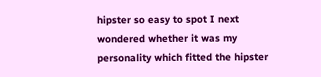hipster so easy to spot I next wondered whether it was my personality which fitted the hipster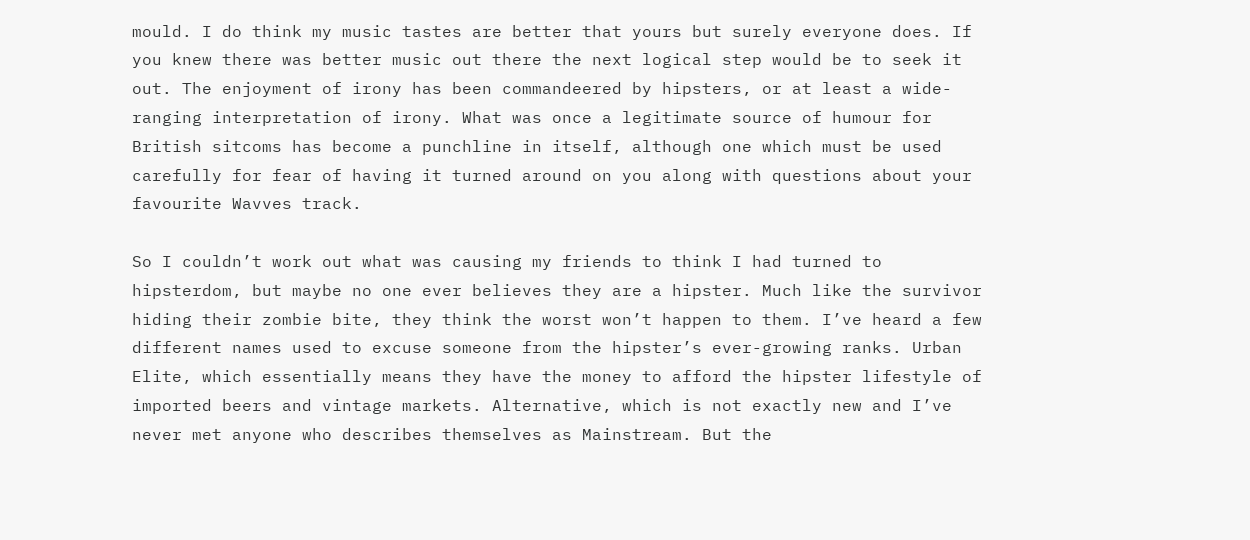mould. I do think my music tastes are better that yours but surely everyone does. If you knew there was better music out there the next logical step would be to seek it out. The enjoyment of irony has been commandeered by hipsters, or at least a wide-ranging interpretation of irony. What was once a legitimate source of humour for British sitcoms has become a punchline in itself, although one which must be used carefully for fear of having it turned around on you along with questions about your favourite Wavves track.

So I couldn’t work out what was causing my friends to think I had turned to hipsterdom, but maybe no one ever believes they are a hipster. Much like the survivor hiding their zombie bite, they think the worst won’t happen to them. I’ve heard a few different names used to excuse someone from the hipster’s ever-growing ranks. Urban Elite, which essentially means they have the money to afford the hipster lifestyle of imported beers and vintage markets. Alternative, which is not exactly new and I’ve never met anyone who describes themselves as Mainstream. But the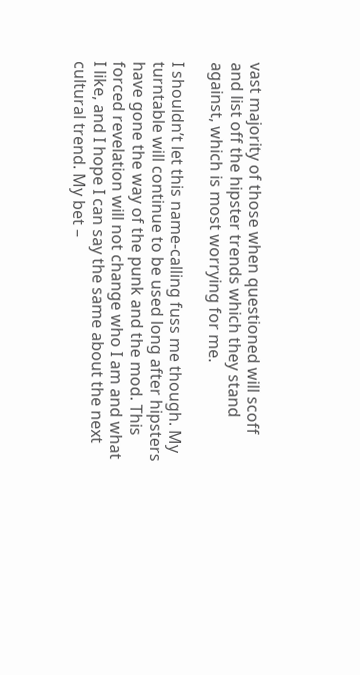vast majority of those when questioned will scoff and list off the hipster trends which they stand against, which is most worrying for me.

I shouldn’t let this name-calling fuss me though. My turntable will continue to be used long after hipsters have gone the way of the punk and the mod. This forced revelation will not change who I am and what I like, and I hope I can say the same about the next cultural trend. My bet –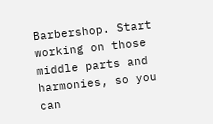Barbershop. Start working on those middle parts and harmonies, so you can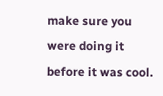make sure you were doing it before it was cool.